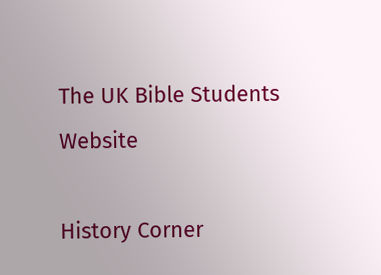The UK Bible Students Website

History Corner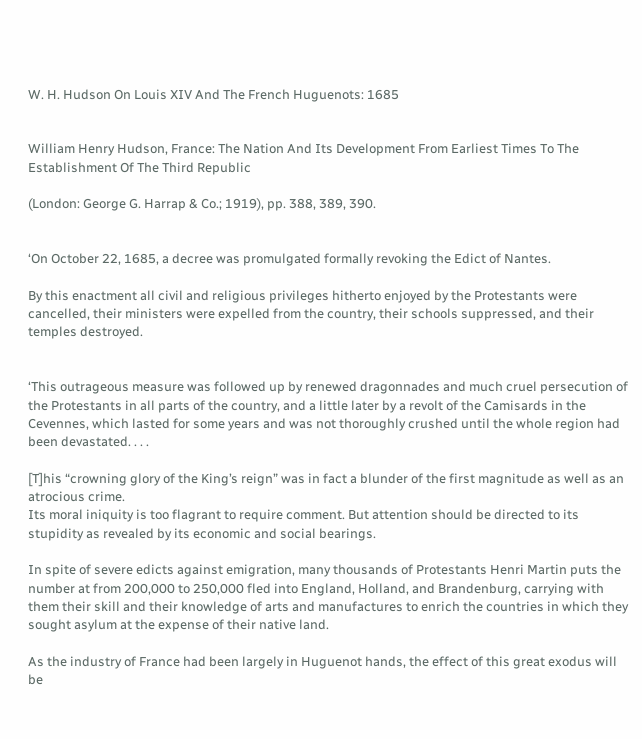W. H. Hudson On Louis XIV And The French Huguenots: 1685


William Henry Hudson, France: The Nation And Its Development From Earliest Times To The Establishment Of The Third Republic

(London: George G. Harrap & Co.; 1919), pp. 388, 389, 390.


‘On October 22, 1685, a decree was promulgated formally revoking the Edict of Nantes.

By this enactment all civil and religious privileges hitherto enjoyed by the Protestants were cancelled, their ministers were expelled from the country, their schools suppressed, and their temples destroyed.


‘This outrageous measure was followed up by renewed dragonnades and much cruel persecution of the Protestants in all parts of the country, and a little later by a revolt of the Camisards in the Cevennes, which lasted for some years and was not thoroughly crushed until the whole region had been devastated. . . .

[T]his “crowning glory of the King’s reign” was in fact a blunder of the first magnitude as well as an atrocious crime.
Its moral iniquity is too flagrant to require comment. But attention should be directed to its stupidity as revealed by its economic and social bearings.

In spite of severe edicts against emigration, many thousands of Protestants Henri Martin puts the number at from 200,000 to 250,000 fled into England, Holland, and Brandenburg, carrying with them their skill and their knowledge of arts and manufactures to enrich the countries in which they sought asylum at the expense of their native land.

As the industry of France had been largely in Huguenot hands, the effect of this great exodus will be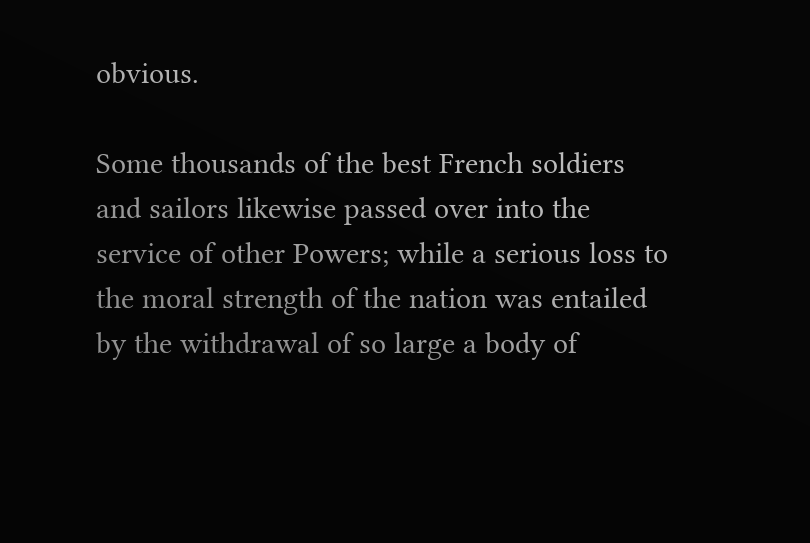obvious.

Some thousands of the best French soldiers and sailors likewise passed over into the service of other Powers; while a serious loss to the moral strength of the nation was entailed by the withdrawal of so large a body of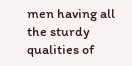men having all the sturdy qualities of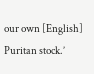our own [English] Puritan stock.’